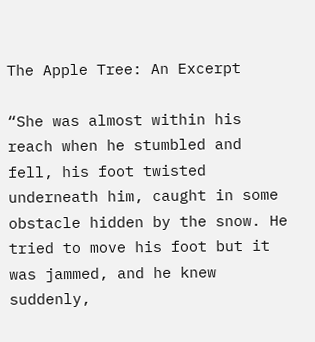The Apple Tree: An Excerpt

“She was almost within his reach when he stumbled and fell, his foot twisted underneath him, caught in some obstacle hidden by the snow. He tried to move his foot but it was jammed, and he knew suddenly,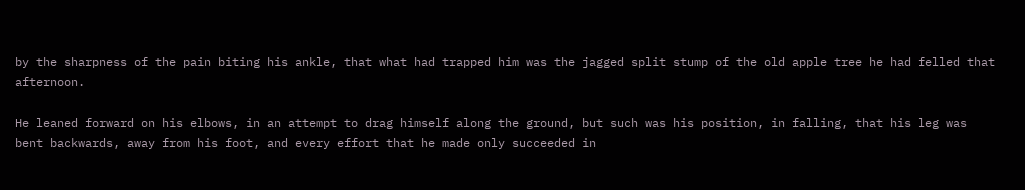by the sharpness of the pain biting his ankle, that what had trapped him was the jagged split stump of the old apple tree he had felled that afternoon.

He leaned forward on his elbows, in an attempt to drag himself along the ground, but such was his position, in falling, that his leg was bent backwards, away from his foot, and every effort that he made only succeeded in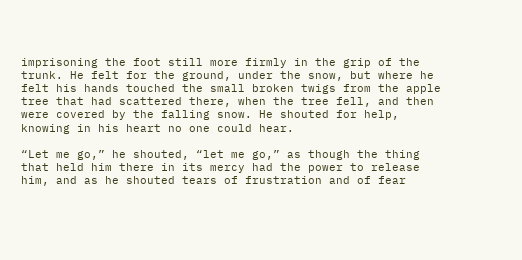imprisoning the foot still more firmly in the grip of the trunk. He felt for the ground, under the snow, but where he felt his hands touched the small broken twigs from the apple tree that had scattered there, when the tree fell, and then were covered by the falling snow. He shouted for help, knowing in his heart no one could hear.

“Let me go,” he shouted, “let me go,” as though the thing that held him there in its mercy had the power to release him, and as he shouted tears of frustration and of fear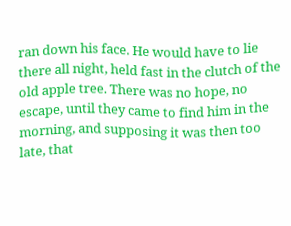ran down his face. He would have to lie there all night, held fast in the clutch of the old apple tree. There was no hope, no escape, until they came to find him in the morning, and supposing it was then too late, that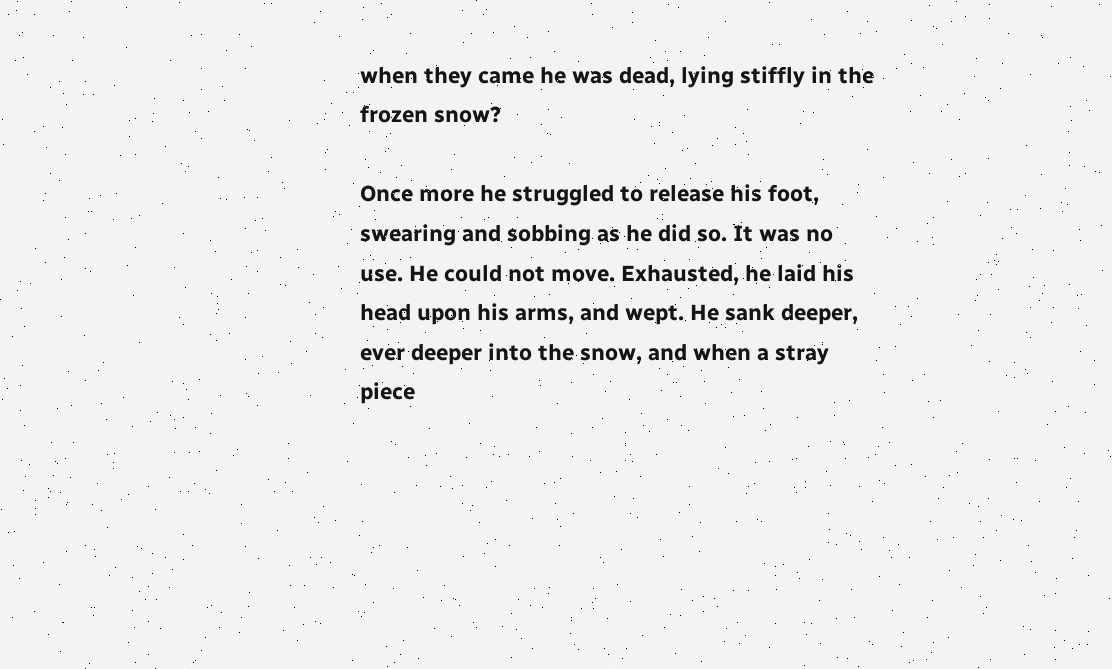when they came he was dead, lying stiffly in the frozen snow?

Once more he struggled to release his foot, swearing and sobbing as he did so. It was no use. He could not move. Exhausted, he laid his head upon his arms, and wept. He sank deeper, ever deeper into the snow, and when a stray piece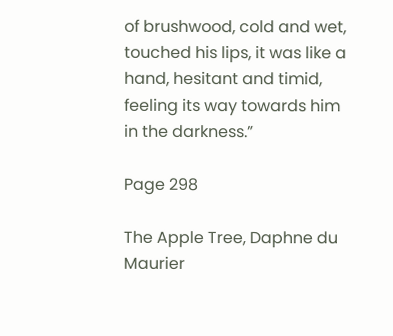of brushwood, cold and wet, touched his lips, it was like a hand, hesitant and timid, feeling its way towards him in the darkness.”

Page 298

The Apple Tree, Daphne du Maurier